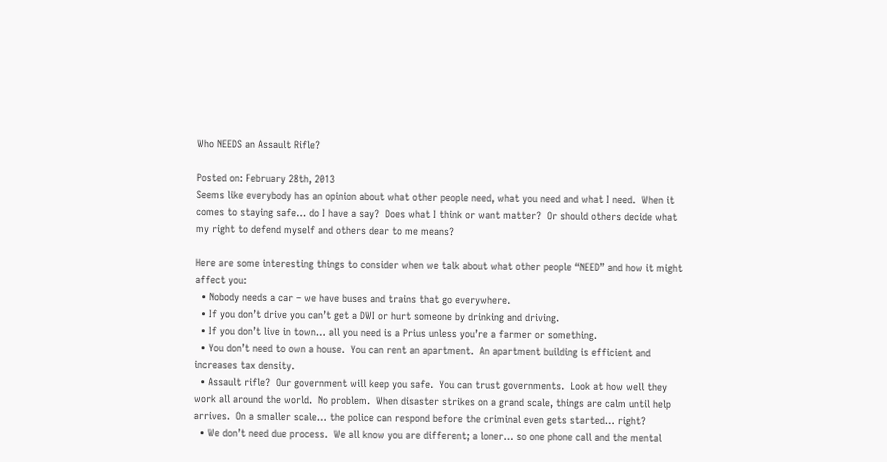Who NEEDS an Assault Rifle?

Posted on: February 28th, 2013
Seems like everybody has an opinion about what other people need, what you need and what I need.  When it comes to staying safe… do I have a say?  Does what I think or want matter?  Or should others decide what my right to defend myself and others dear to me means?

Here are some interesting things to consider when we talk about what other people “NEED” and how it might affect you:
  • Nobody needs a car – we have buses and trains that go everywhere.
  • If you don’t drive you can’t get a DWI or hurt someone by drinking and driving.
  • If you don’t live in town… all you need is a Prius unless you’re a farmer or something.
  • You don’t need to own a house.  You can rent an apartment.  An apartment building is efficient and increases tax density.
  • Assault rifle?  Our government will keep you safe.  You can trust governments.  Look at how well they work all around the world.  No problem.  When disaster strikes on a grand scale, things are calm until help arrives.  On a smaller scale… the police can respond before the criminal even gets started… right?
  • We don’t need due process.  We all know you are different; a loner… so one phone call and the mental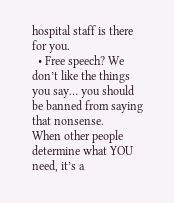hospital staff is there for you.
  • Free speech? We don’t like the things you say… you should be banned from saying that nonsense.
When other people determine what YOU need, it’s a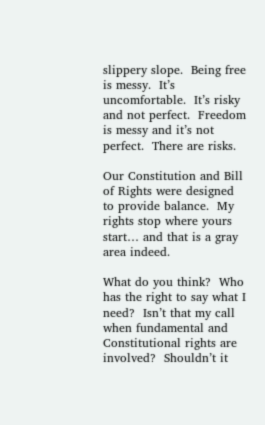slippery slope.  Being free is messy.  It’s uncomfortable.  It’s risky and not perfect.  Freedom is messy and it’s not perfect.  There are risks.

Our Constitution and Bill of Rights were designed to provide balance.  My rights stop where yours start… and that is a gray area indeed.

What do you think?  Who has the right to say what I need?  Isn’t that my call when fundamental and Constitutional rights are involved?  Shouldn’t it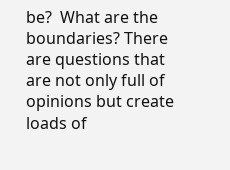be?  What are the boundaries? There are questions that are not only full of opinions but create loads of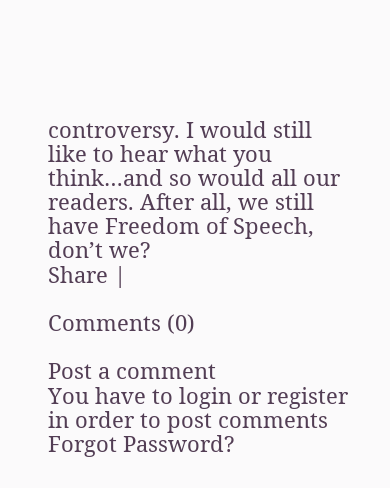controversy. I would still like to hear what you think…and so would all our readers. After all, we still have Freedom of Speech, don’t we?
Share |

Comments (0)

Post a comment
You have to login or register in order to post comments
Forgot Password?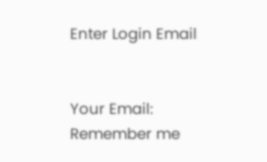Enter Login Email


Your Email:
Remember me